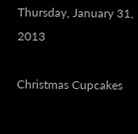Thursday, January 31, 2013

Christmas Cupcakes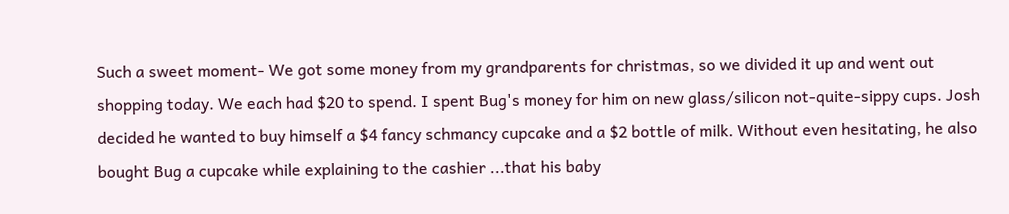Such a sweet moment- We got some money from my grandparents for christmas, so we divided it up and went out shopping today. We each had $20 to spend. I spent Bug's money for him on new glass/silicon not-quite-sippy cups. Josh decided he wanted to buy himself a $4 fancy schmancy cupcake and a $2 bottle of milk. Without even hesitating, he also bought Bug a cupcake while explaining to the cashier ...that his baby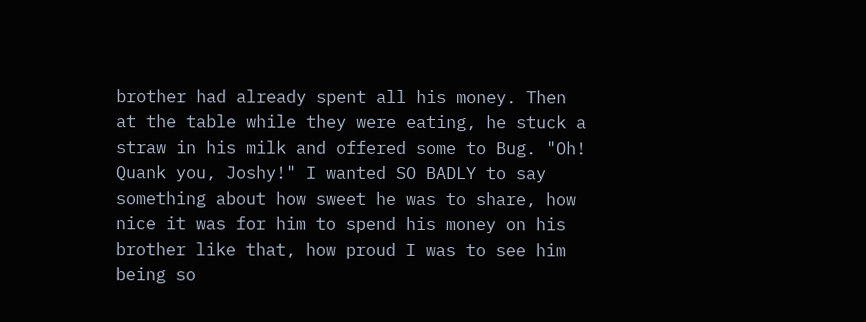brother had already spent all his money. Then at the table while they were eating, he stuck a straw in his milk and offered some to Bug. "Oh! Quank you, Joshy!" I wanted SO BADLY to say something about how sweet he was to share, how nice it was for him to spend his money on his brother like that, how proud I was to see him being so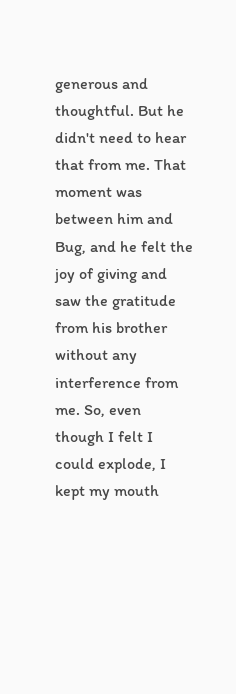generous and thoughtful. But he didn't need to hear that from me. That moment was between him and Bug, and he felt the joy of giving and saw the gratitude from his brother without any interference from me. So, even though I felt I could explode, I kept my mouth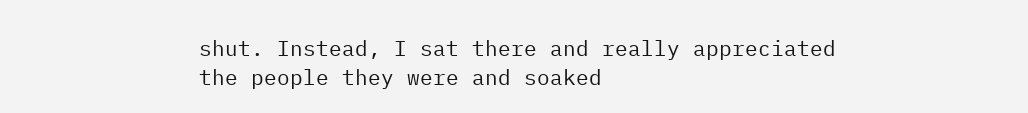shut. Instead, I sat there and really appreciated the people they were and soaked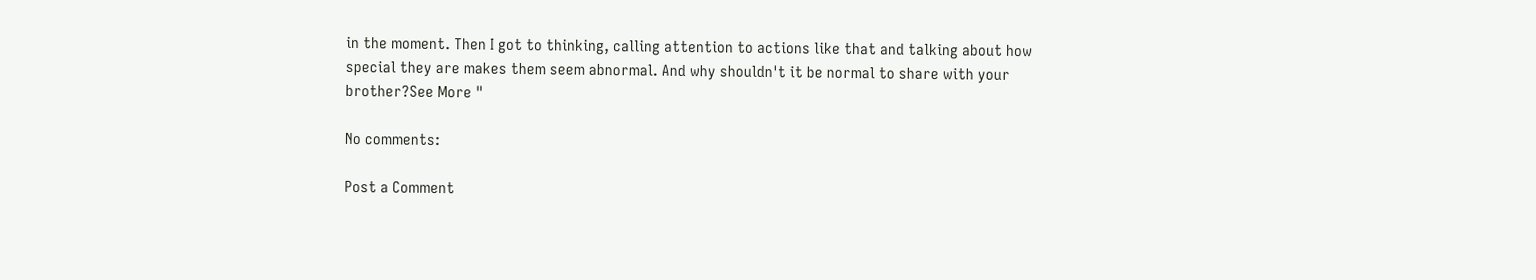in the moment. Then I got to thinking, calling attention to actions like that and talking about how special they are makes them seem abnormal. And why shouldn't it be normal to share with your brother?See More "

No comments:

Post a Comment